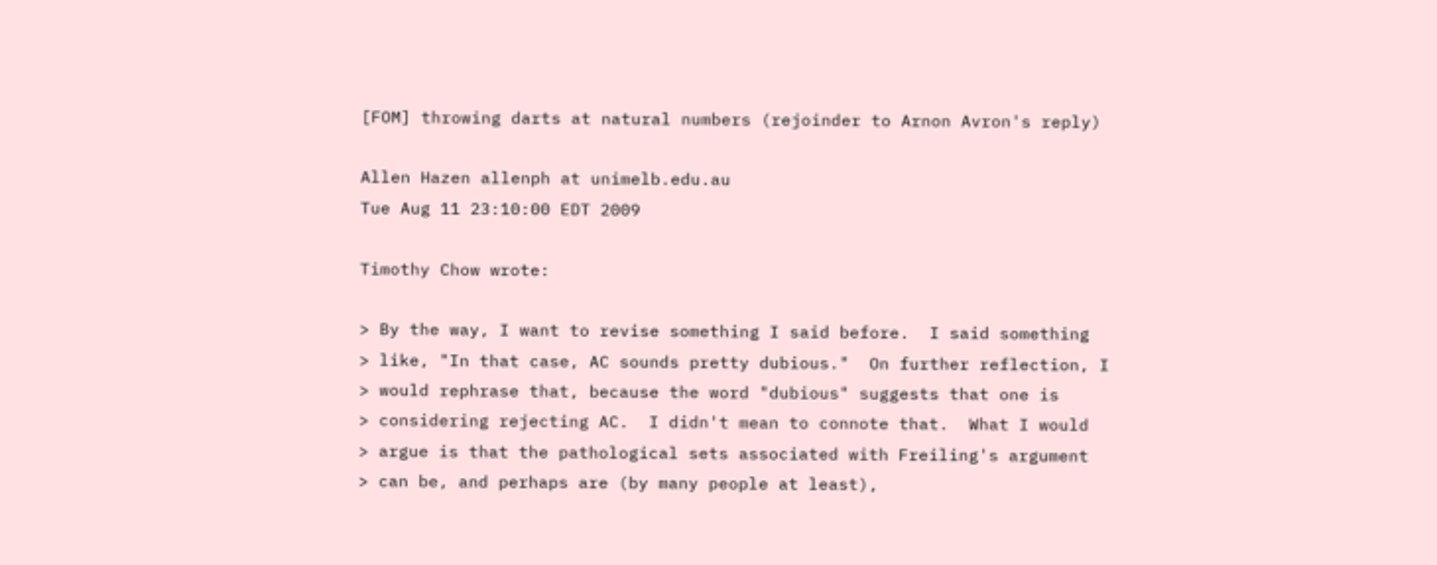[FOM] throwing darts at natural numbers (rejoinder to Arnon Avron's reply)

Allen Hazen allenph at unimelb.edu.au
Tue Aug 11 23:10:00 EDT 2009

Timothy Chow wrote:

> By the way, I want to revise something I said before.  I said something
> like, "In that case, AC sounds pretty dubious."  On further reflection, I
> would rephrase that, because the word "dubious" suggests that one is
> considering rejecting AC.  I didn't mean to connote that.  What I would
> argue is that the pathological sets associated with Freiling's argument
> can be, and perhaps are (by many people at least),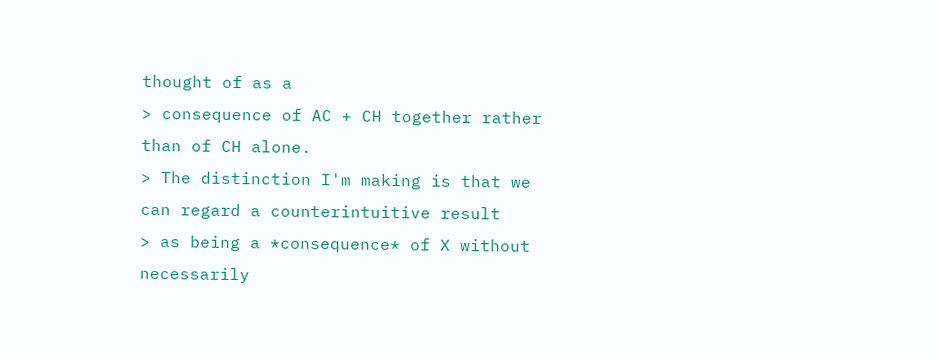thought of as a
> consequence of AC + CH together rather than of CH alone.
> The distinction I'm making is that we can regard a counterintuitive result
> as being a *consequence* of X without necessarily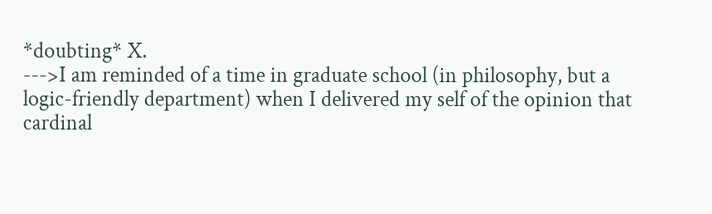*doubting* X.
--->I am reminded of a time in graduate school (in philosophy, but a
logic-friendly department) when I delivered my self of the opinion that
cardinal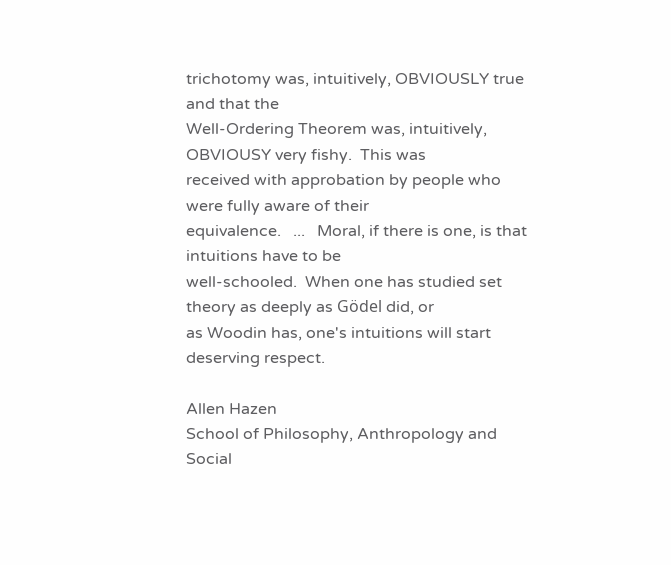trichotomy was, intuitively, OBVIOUSLY true and that the
Well-Ordering Theorem was, intuitively, OBVIOUSY very fishy.  This was
received with approbation by people who were fully aware of their
equivalence.   ...   Moral, if there is one, is that intuitions have to be
well-schooled.  When one has studied set theory as deeply as Gödel did, or
as Woodin has, one's intuitions will start deserving respect.

Allen Hazen
School of Philosophy, Anthropology and Social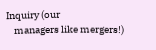Inquiry (our
    managers like mergers!)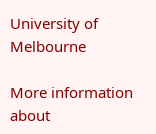University of Melbourne

More information about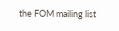the FOM mailing list